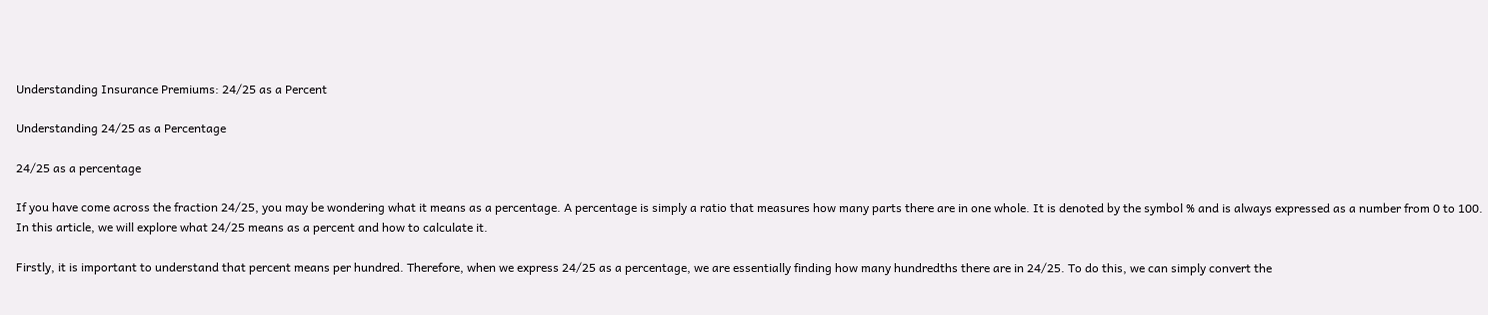Understanding Insurance Premiums: 24/25 as a Percent

Understanding 24/25 as a Percentage

24/25 as a percentage

If you have come across the fraction 24/25, you may be wondering what it means as a percentage. A percentage is simply a ratio that measures how many parts there are in one whole. It is denoted by the symbol % and is always expressed as a number from 0 to 100. In this article, we will explore what 24/25 means as a percent and how to calculate it.

Firstly, it is important to understand that percent means per hundred. Therefore, when we express 24/25 as a percentage, we are essentially finding how many hundredths there are in 24/25. To do this, we can simply convert the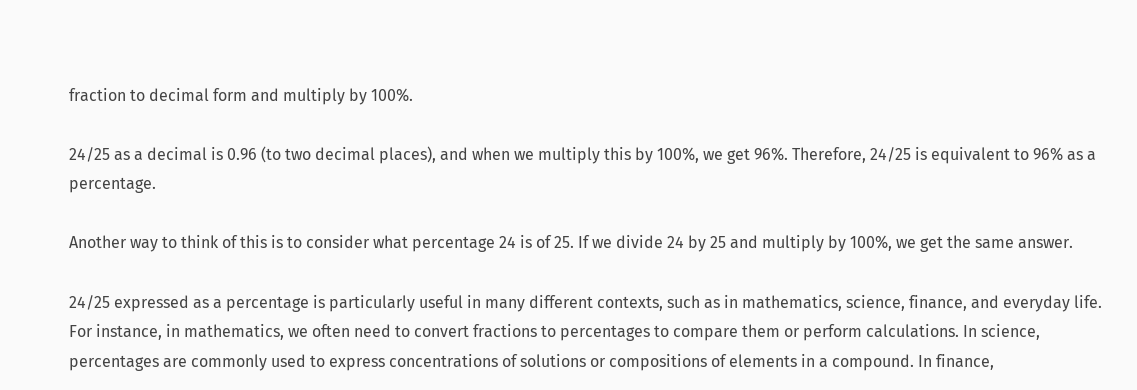fraction to decimal form and multiply by 100%.

24/25 as a decimal is 0.96 (to two decimal places), and when we multiply this by 100%, we get 96%. Therefore, 24/25 is equivalent to 96% as a percentage.

Another way to think of this is to consider what percentage 24 is of 25. If we divide 24 by 25 and multiply by 100%, we get the same answer.

24/25 expressed as a percentage is particularly useful in many different contexts, such as in mathematics, science, finance, and everyday life. For instance, in mathematics, we often need to convert fractions to percentages to compare them or perform calculations. In science, percentages are commonly used to express concentrations of solutions or compositions of elements in a compound. In finance,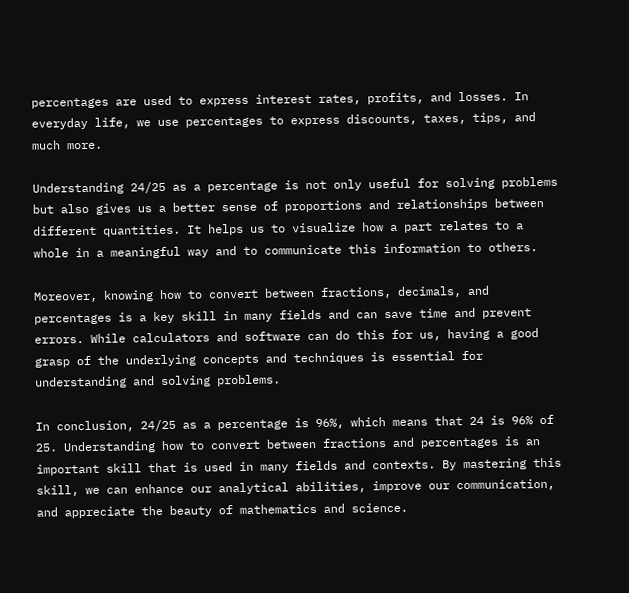percentages are used to express interest rates, profits, and losses. In everyday life, we use percentages to express discounts, taxes, tips, and much more.

Understanding 24/25 as a percentage is not only useful for solving problems but also gives us a better sense of proportions and relationships between different quantities. It helps us to visualize how a part relates to a whole in a meaningful way and to communicate this information to others.

Moreover, knowing how to convert between fractions, decimals, and percentages is a key skill in many fields and can save time and prevent errors. While calculators and software can do this for us, having a good grasp of the underlying concepts and techniques is essential for understanding and solving problems.

In conclusion, 24/25 as a percentage is 96%, which means that 24 is 96% of 25. Understanding how to convert between fractions and percentages is an important skill that is used in many fields and contexts. By mastering this skill, we can enhance our analytical abilities, improve our communication, and appreciate the beauty of mathematics and science.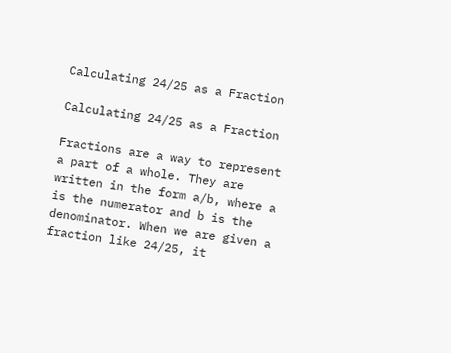Calculating 24/25 as a Fraction

Calculating 24/25 as a Fraction

Fractions are a way to represent a part of a whole. They are written in the form a/b, where a is the numerator and b is the denominator. When we are given a fraction like 24/25, it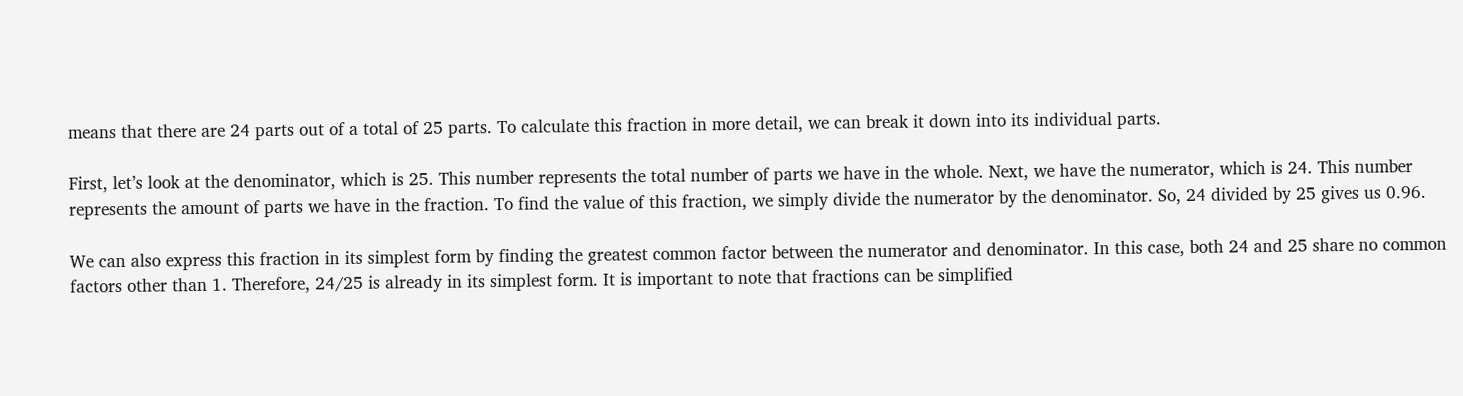means that there are 24 parts out of a total of 25 parts. To calculate this fraction in more detail, we can break it down into its individual parts.

First, let’s look at the denominator, which is 25. This number represents the total number of parts we have in the whole. Next, we have the numerator, which is 24. This number represents the amount of parts we have in the fraction. To find the value of this fraction, we simply divide the numerator by the denominator. So, 24 divided by 25 gives us 0.96.

We can also express this fraction in its simplest form by finding the greatest common factor between the numerator and denominator. In this case, both 24 and 25 share no common factors other than 1. Therefore, 24/25 is already in its simplest form. It is important to note that fractions can be simplified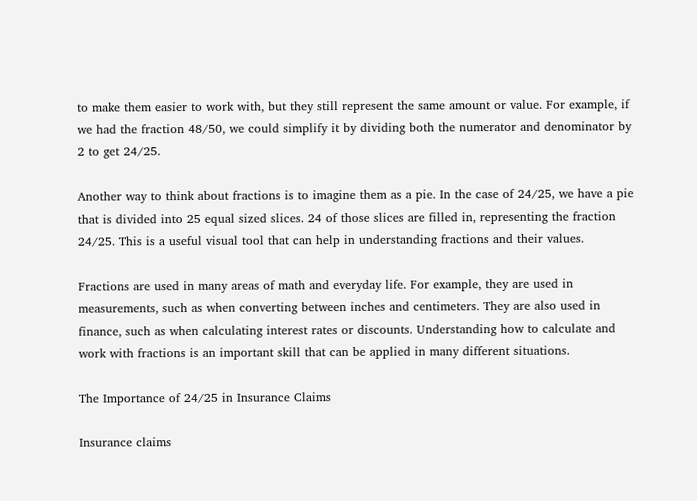to make them easier to work with, but they still represent the same amount or value. For example, if we had the fraction 48/50, we could simplify it by dividing both the numerator and denominator by 2 to get 24/25.

Another way to think about fractions is to imagine them as a pie. In the case of 24/25, we have a pie that is divided into 25 equal sized slices. 24 of those slices are filled in, representing the fraction 24/25. This is a useful visual tool that can help in understanding fractions and their values.

Fractions are used in many areas of math and everyday life. For example, they are used in measurements, such as when converting between inches and centimeters. They are also used in finance, such as when calculating interest rates or discounts. Understanding how to calculate and work with fractions is an important skill that can be applied in many different situations.

The Importance of 24/25 in Insurance Claims

Insurance claims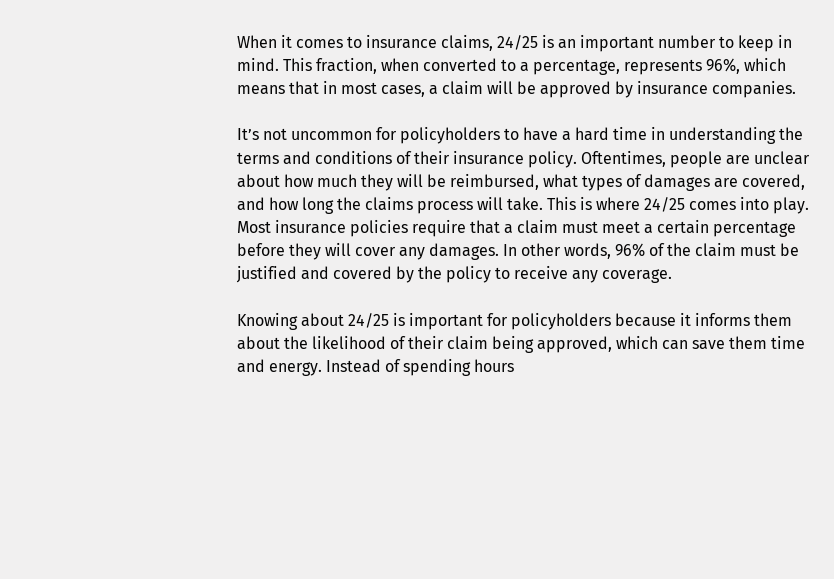When it comes to insurance claims, 24/25 is an important number to keep in mind. This fraction, when converted to a percentage, represents 96%, which means that in most cases, a claim will be approved by insurance companies.

It’s not uncommon for policyholders to have a hard time in understanding the terms and conditions of their insurance policy. Oftentimes, people are unclear about how much they will be reimbursed, what types of damages are covered, and how long the claims process will take. This is where 24/25 comes into play. Most insurance policies require that a claim must meet a certain percentage before they will cover any damages. In other words, 96% of the claim must be justified and covered by the policy to receive any coverage.

Knowing about 24/25 is important for policyholders because it informs them about the likelihood of their claim being approved, which can save them time and energy. Instead of spending hours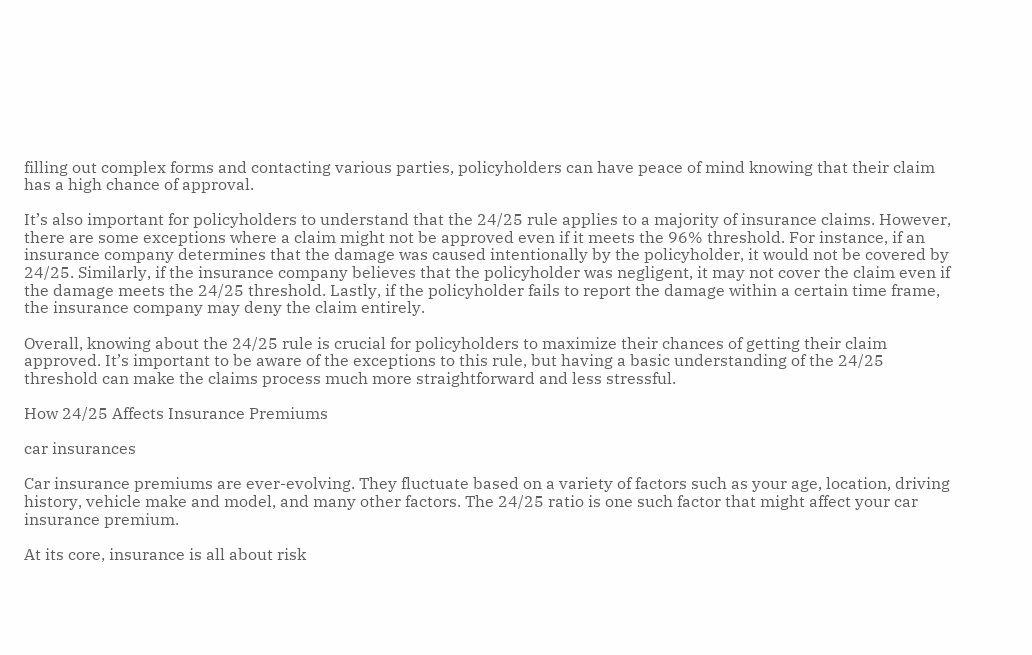filling out complex forms and contacting various parties, policyholders can have peace of mind knowing that their claim has a high chance of approval.

It’s also important for policyholders to understand that the 24/25 rule applies to a majority of insurance claims. However, there are some exceptions where a claim might not be approved even if it meets the 96% threshold. For instance, if an insurance company determines that the damage was caused intentionally by the policyholder, it would not be covered by 24/25. Similarly, if the insurance company believes that the policyholder was negligent, it may not cover the claim even if the damage meets the 24/25 threshold. Lastly, if the policyholder fails to report the damage within a certain time frame, the insurance company may deny the claim entirely.

Overall, knowing about the 24/25 rule is crucial for policyholders to maximize their chances of getting their claim approved. It’s important to be aware of the exceptions to this rule, but having a basic understanding of the 24/25 threshold can make the claims process much more straightforward and less stressful.

How 24/25 Affects Insurance Premiums

car insurances

Car insurance premiums are ever-evolving. They fluctuate based on a variety of factors such as your age, location, driving history, vehicle make and model, and many other factors. The 24/25 ratio is one such factor that might affect your car insurance premium.

At its core, insurance is all about risk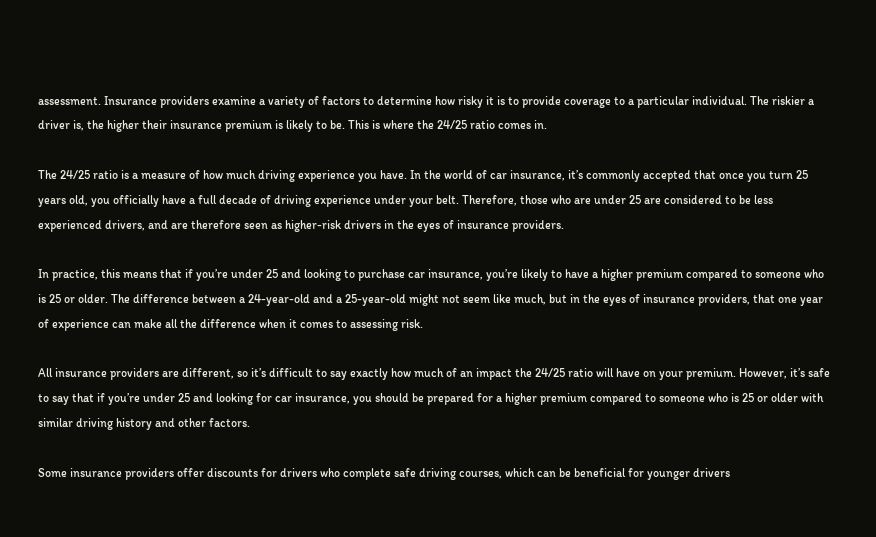assessment. Insurance providers examine a variety of factors to determine how risky it is to provide coverage to a particular individual. The riskier a driver is, the higher their insurance premium is likely to be. This is where the 24/25 ratio comes in.

The 24/25 ratio is a measure of how much driving experience you have. In the world of car insurance, it’s commonly accepted that once you turn 25 years old, you officially have a full decade of driving experience under your belt. Therefore, those who are under 25 are considered to be less experienced drivers, and are therefore seen as higher-risk drivers in the eyes of insurance providers.

In practice, this means that if you’re under 25 and looking to purchase car insurance, you’re likely to have a higher premium compared to someone who is 25 or older. The difference between a 24-year-old and a 25-year-old might not seem like much, but in the eyes of insurance providers, that one year of experience can make all the difference when it comes to assessing risk.

All insurance providers are different, so it’s difficult to say exactly how much of an impact the 24/25 ratio will have on your premium. However, it’s safe to say that if you’re under 25 and looking for car insurance, you should be prepared for a higher premium compared to someone who is 25 or older with similar driving history and other factors.

Some insurance providers offer discounts for drivers who complete safe driving courses, which can be beneficial for younger drivers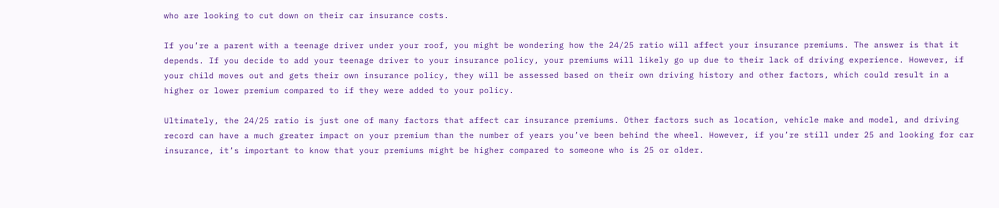who are looking to cut down on their car insurance costs.

If you’re a parent with a teenage driver under your roof, you might be wondering how the 24/25 ratio will affect your insurance premiums. The answer is that it depends. If you decide to add your teenage driver to your insurance policy, your premiums will likely go up due to their lack of driving experience. However, if your child moves out and gets their own insurance policy, they will be assessed based on their own driving history and other factors, which could result in a higher or lower premium compared to if they were added to your policy.

Ultimately, the 24/25 ratio is just one of many factors that affect car insurance premiums. Other factors such as location, vehicle make and model, and driving record can have a much greater impact on your premium than the number of years you’ve been behind the wheel. However, if you’re still under 25 and looking for car insurance, it’s important to know that your premiums might be higher compared to someone who is 25 or older.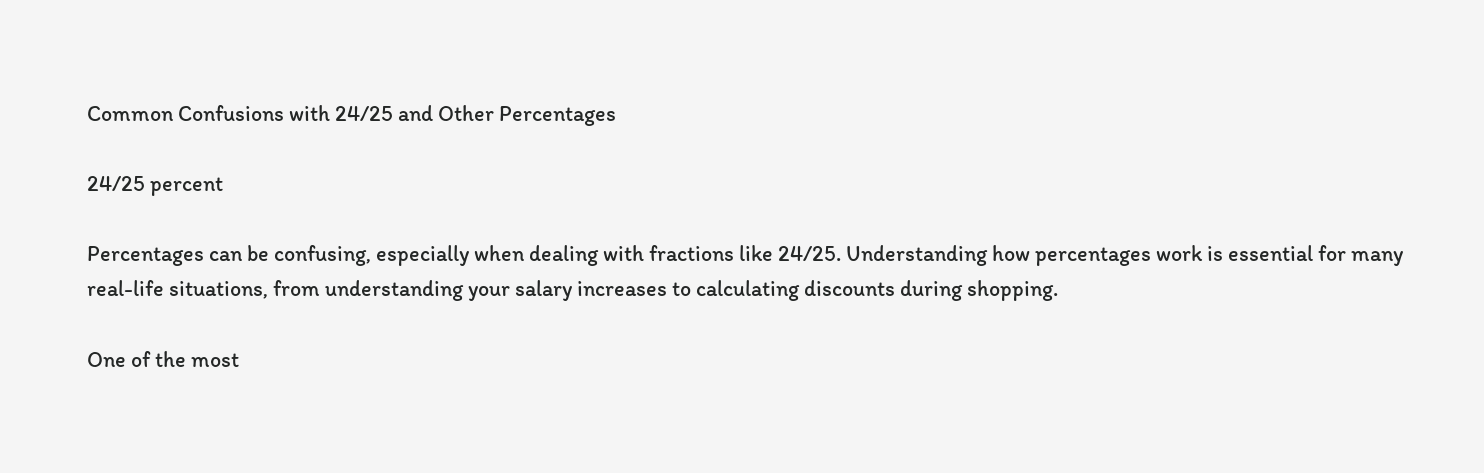Common Confusions with 24/25 and Other Percentages

24/25 percent

Percentages can be confusing, especially when dealing with fractions like 24/25. Understanding how percentages work is essential for many real-life situations, from understanding your salary increases to calculating discounts during shopping.

One of the most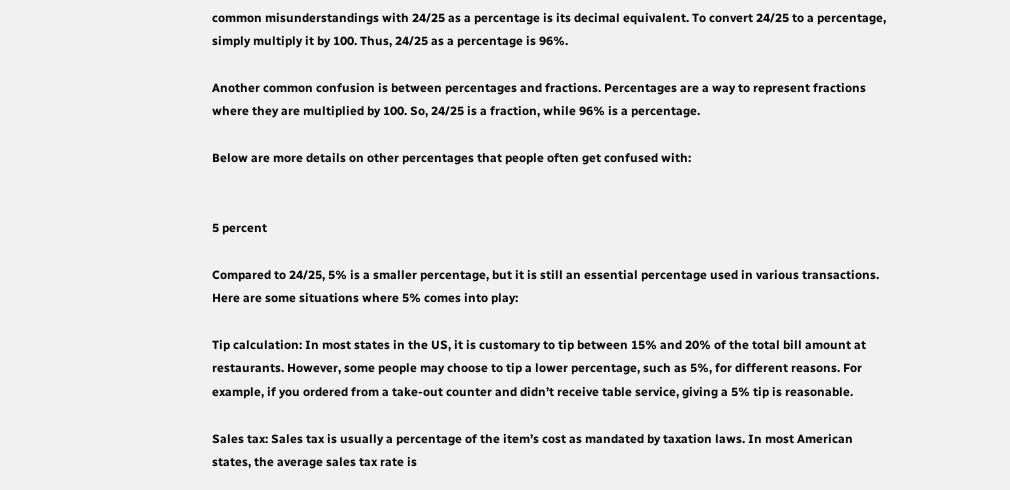common misunderstandings with 24/25 as a percentage is its decimal equivalent. To convert 24/25 to a percentage, simply multiply it by 100. Thus, 24/25 as a percentage is 96%.

Another common confusion is between percentages and fractions. Percentages are a way to represent fractions where they are multiplied by 100. So, 24/25 is a fraction, while 96% is a percentage.

Below are more details on other percentages that people often get confused with:


5 percent

Compared to 24/25, 5% is a smaller percentage, but it is still an essential percentage used in various transactions. Here are some situations where 5% comes into play:

Tip calculation: In most states in the US, it is customary to tip between 15% and 20% of the total bill amount at restaurants. However, some people may choose to tip a lower percentage, such as 5%, for different reasons. For example, if you ordered from a take-out counter and didn’t receive table service, giving a 5% tip is reasonable.

Sales tax: Sales tax is usually a percentage of the item’s cost as mandated by taxation laws. In most American states, the average sales tax rate is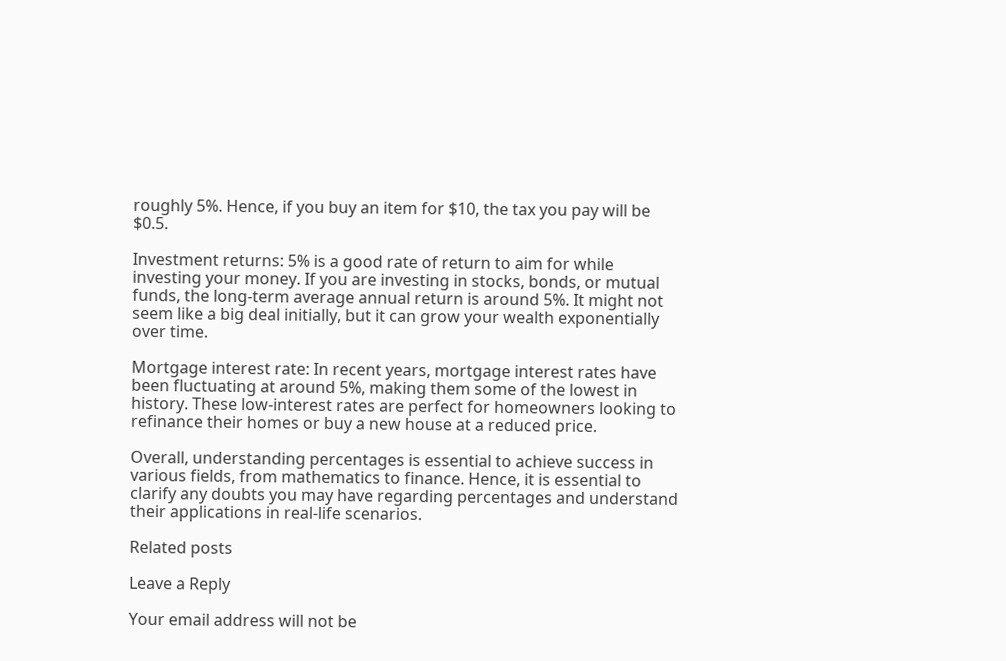roughly 5%. Hence, if you buy an item for $10, the tax you pay will be $0.5.

Investment returns: 5% is a good rate of return to aim for while investing your money. If you are investing in stocks, bonds, or mutual funds, the long-term average annual return is around 5%. It might not seem like a big deal initially, but it can grow your wealth exponentially over time.

Mortgage interest rate: In recent years, mortgage interest rates have been fluctuating at around 5%, making them some of the lowest in history. These low-interest rates are perfect for homeowners looking to refinance their homes or buy a new house at a reduced price.

Overall, understanding percentages is essential to achieve success in various fields, from mathematics to finance. Hence, it is essential to clarify any doubts you may have regarding percentages and understand their applications in real-life scenarios.

Related posts

Leave a Reply

Your email address will not be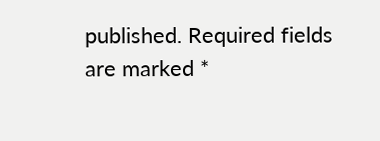published. Required fields are marked *